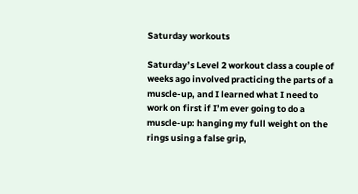Saturday workouts

Saturday’s Level 2 workout class a couple of weeks ago involved practicing the parts of a muscle-up, and I learned what I need to work on first if I’m ever going to do a muscle-up: hanging my full weight on the rings using a false grip,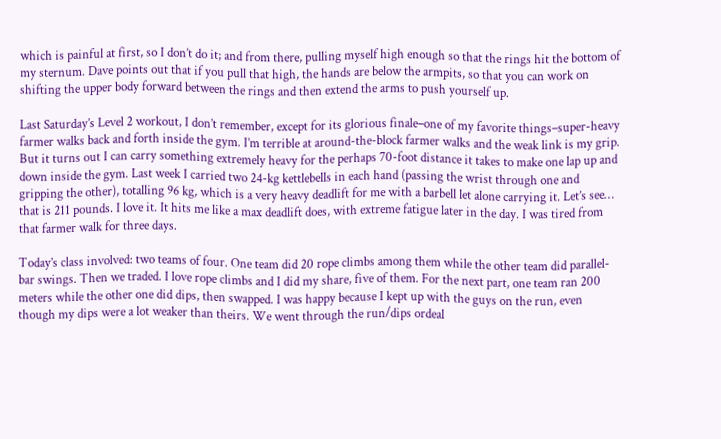which is painful at first, so I don’t do it; and from there, pulling myself high enough so that the rings hit the bottom of my sternum. Dave points out that if you pull that high, the hands are below the armpits, so that you can work on shifting the upper body forward between the rings and then extend the arms to push yourself up.

Last Saturday’s Level 2 workout, I don’t remember, except for its glorious finale–one of my favorite things–super-heavy farmer walks back and forth inside the gym. I’m terrible at around-the-block farmer walks and the weak link is my grip. But it turns out I can carry something extremely heavy for the perhaps 70-foot distance it takes to make one lap up and down inside the gym. Last week I carried two 24-kg kettlebells in each hand (passing the wrist through one and gripping the other), totalling 96 kg, which is a very heavy deadlift for me with a barbell let alone carrying it. Let’s see… that is 211 pounds. I love it. It hits me like a max deadlift does, with extreme fatigue later in the day. I was tired from that farmer walk for three days.

Today’s class involved: two teams of four. One team did 20 rope climbs among them while the other team did parallel-bar swings. Then we traded. I love rope climbs and I did my share, five of them. For the next part, one team ran 200 meters while the other one did dips, then swapped. I was happy because I kept up with the guys on the run, even though my dips were a lot weaker than theirs. We went through the run/dips ordeal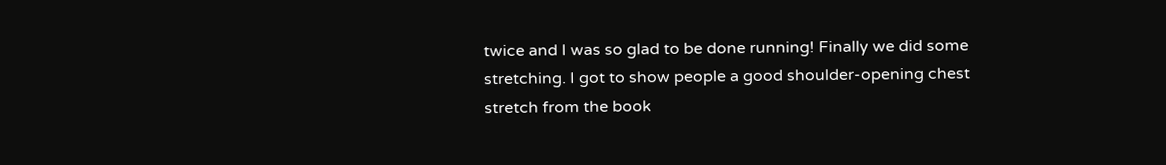twice and I was so glad to be done running! Finally we did some stretching. I got to show people a good shoulder-opening chest stretch from the book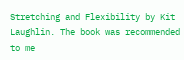Stretching and Flexibility by Kit Laughlin. The book was recommended to me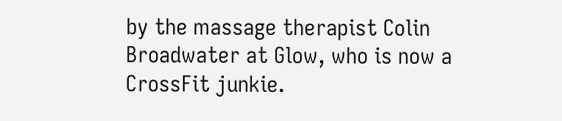by the massage therapist Colin Broadwater at Glow, who is now a CrossFit junkie.